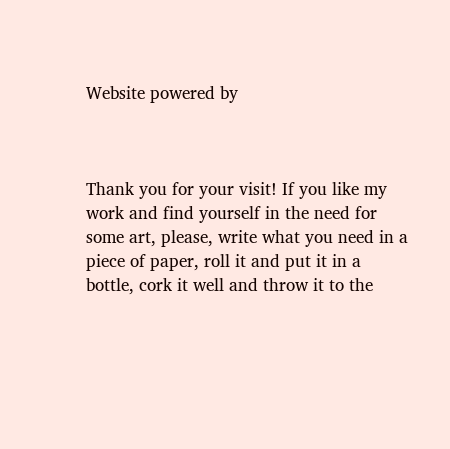Website powered by



Thank you for your visit! If you like my work and find yourself in the need for some art, please, write what you need in a piece of paper, roll it and put it in a bottle, cork it well and throw it to the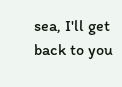sea, I'll get back to you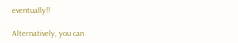eventually!!

Alternatively, you can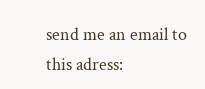send me an email to this adress: